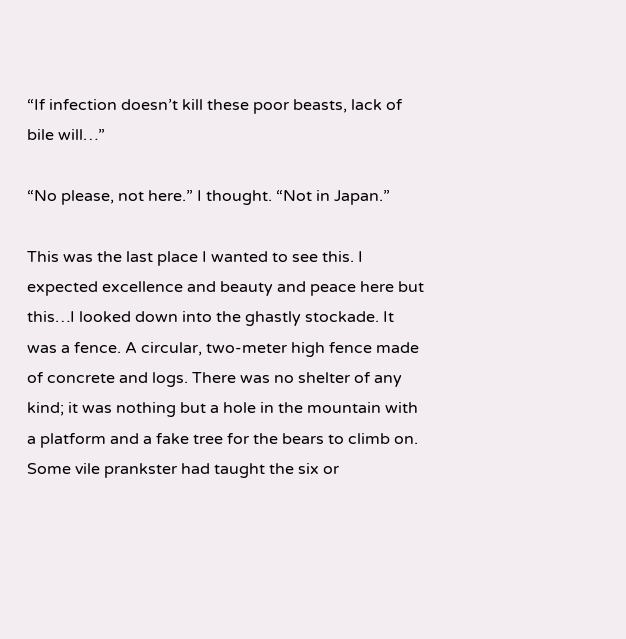“If infection doesn’t kill these poor beasts, lack of bile will…”

“No please, not here.” I thought. “Not in Japan.”

This was the last place I wanted to see this. I expected excellence and beauty and peace here but this…I looked down into the ghastly stockade. It was a fence. A circular, two-meter high fence made of concrete and logs. There was no shelter of any kind; it was nothing but a hole in the mountain with a platform and a fake tree for the bears to climb on. Some vile prankster had taught the six or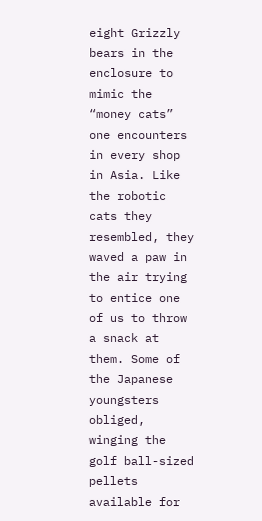eight Grizzly bears in the enclosure to mimic the “money cats” one encounters in every shop in Asia. Like the robotic cats they resembled, they waved a paw in the air trying to entice one of us to throw a snack at them. Some of the Japanese youngsters obliged, winging the golf ball-sized pellets available for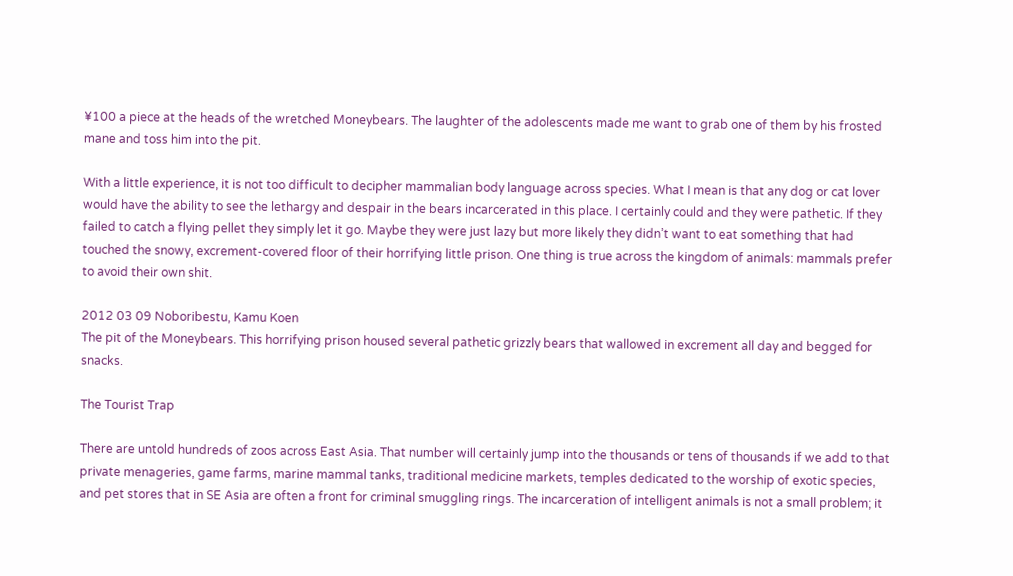¥100 a piece at the heads of the wretched Moneybears. The laughter of the adolescents made me want to grab one of them by his frosted mane and toss him into the pit.

With a little experience, it is not too difficult to decipher mammalian body language across species. What I mean is that any dog or cat lover would have the ability to see the lethargy and despair in the bears incarcerated in this place. I certainly could and they were pathetic. If they failed to catch a flying pellet they simply let it go. Maybe they were just lazy but more likely they didn’t want to eat something that had touched the snowy, excrement-covered floor of their horrifying little prison. One thing is true across the kingdom of animals: mammals prefer to avoid their own shit.

2012 03 09 Noboribestu, Kamu Koen
The pit of the Moneybears. This horrifying prison housed several pathetic grizzly bears that wallowed in excrement all day and begged for snacks.

The Tourist Trap

There are untold hundreds of zoos across East Asia. That number will certainly jump into the thousands or tens of thousands if we add to that private menageries, game farms, marine mammal tanks, traditional medicine markets, temples dedicated to the worship of exotic species, and pet stores that in SE Asia are often a front for criminal smuggling rings. The incarceration of intelligent animals is not a small problem; it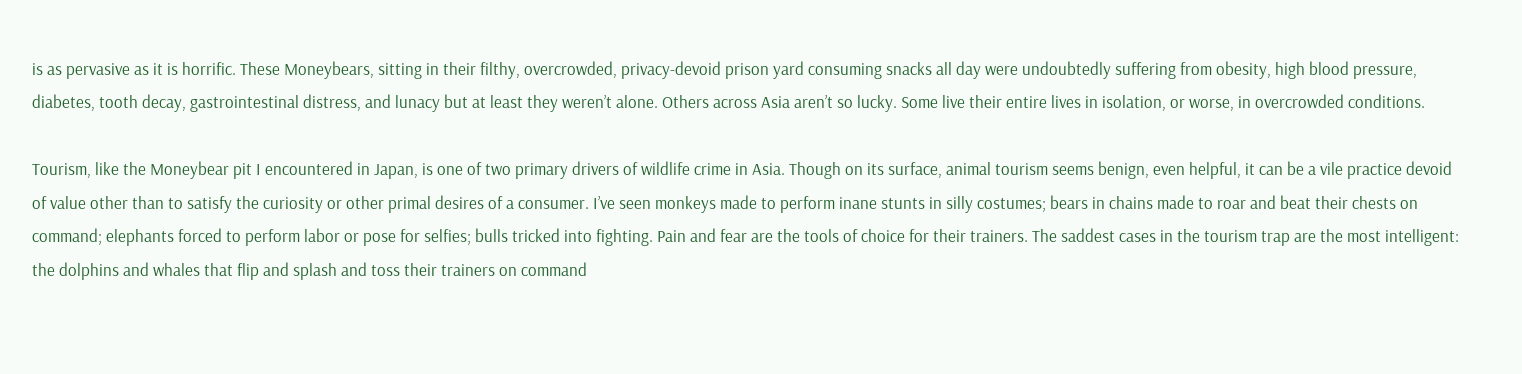is as pervasive as it is horrific. These Moneybears, sitting in their filthy, overcrowded, privacy-devoid prison yard consuming snacks all day were undoubtedly suffering from obesity, high blood pressure, diabetes, tooth decay, gastrointestinal distress, and lunacy but at least they weren’t alone. Others across Asia aren’t so lucky. Some live their entire lives in isolation, or worse, in overcrowded conditions.

Tourism, like the Moneybear pit I encountered in Japan, is one of two primary drivers of wildlife crime in Asia. Though on its surface, animal tourism seems benign, even helpful, it can be a vile practice devoid of value other than to satisfy the curiosity or other primal desires of a consumer. I’ve seen monkeys made to perform inane stunts in silly costumes; bears in chains made to roar and beat their chests on command; elephants forced to perform labor or pose for selfies; bulls tricked into fighting. Pain and fear are the tools of choice for their trainers. The saddest cases in the tourism trap are the most intelligent: the dolphins and whales that flip and splash and toss their trainers on command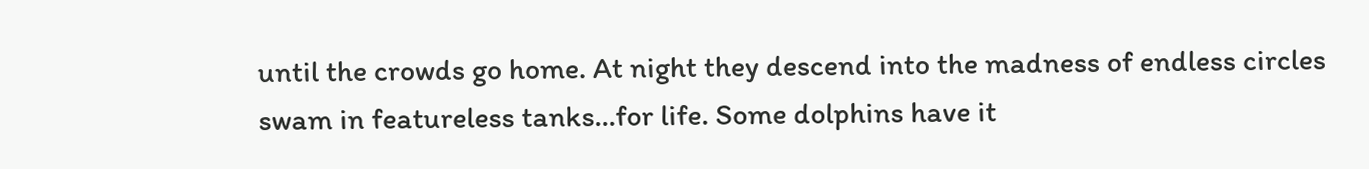until the crowds go home. At night they descend into the madness of endless circles swam in featureless tanks…for life. Some dolphins have it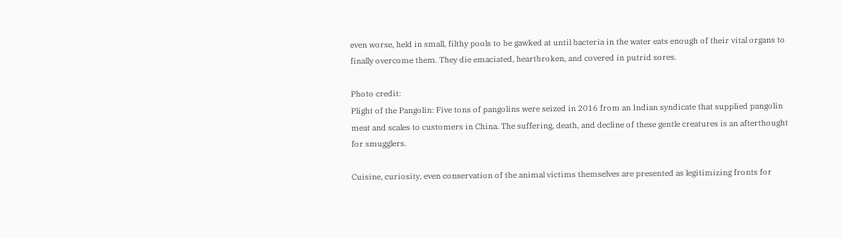even worse, held in small, filthy pools to be gawked at until bacteria in the water eats enough of their vital organs to finally overcome them. They die emaciated, heartbroken, and covered in putrid sores.

Photo credit:
Plight of the Pangolin: Five tons of pangolins were seized in 2016 from an Indian syndicate that supplied pangolin meat and scales to customers in China. The suffering, death, and decline of these gentle creatures is an afterthought for smugglers.

Cuisine, curiosity, even conservation of the animal victims themselves are presented as legitimizing fronts for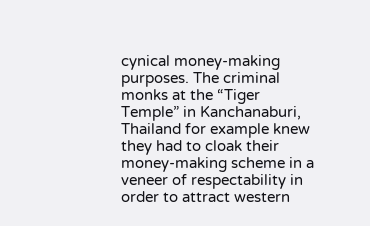cynical money-making purposes. The criminal monks at the “Tiger Temple” in Kanchanaburi, Thailand for example knew they had to cloak their money-making scheme in a veneer of respectability in order to attract western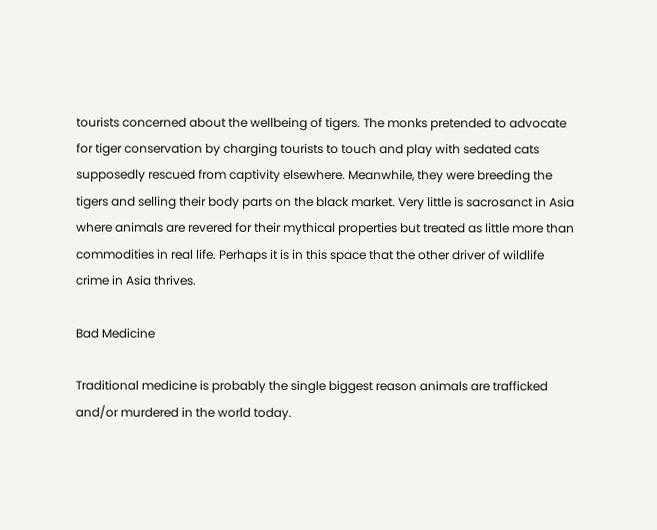tourists concerned about the wellbeing of tigers. The monks pretended to advocate for tiger conservation by charging tourists to touch and play with sedated cats supposedly rescued from captivity elsewhere. Meanwhile, they were breeding the tigers and selling their body parts on the black market. Very little is sacrosanct in Asia where animals are revered for their mythical properties but treated as little more than commodities in real life. Perhaps it is in this space that the other driver of wildlife crime in Asia thrives.

Bad Medicine

Traditional medicine is probably the single biggest reason animals are trafficked and/or murdered in the world today.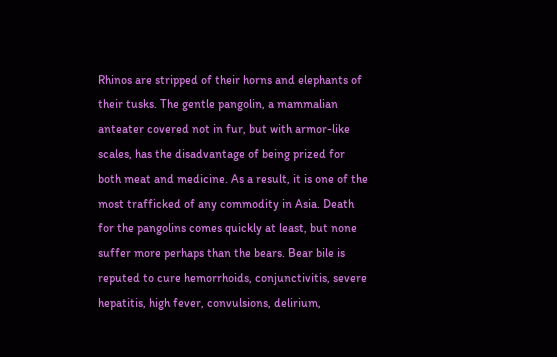Rhinos are stripped of their horns and elephants of their tusks. The gentle pangolin, a mammalian anteater covered not in fur, but with armor-like scales, has the disadvantage of being prized for both meat and medicine. As a result, it is one of the most trafficked of any commodity in Asia. Death for the pangolins comes quickly at least, but none suffer more perhaps than the bears. Bear bile is reputed to cure hemorrhoids, conjunctivitis, severe hepatitis, high fever, convulsions, delirium,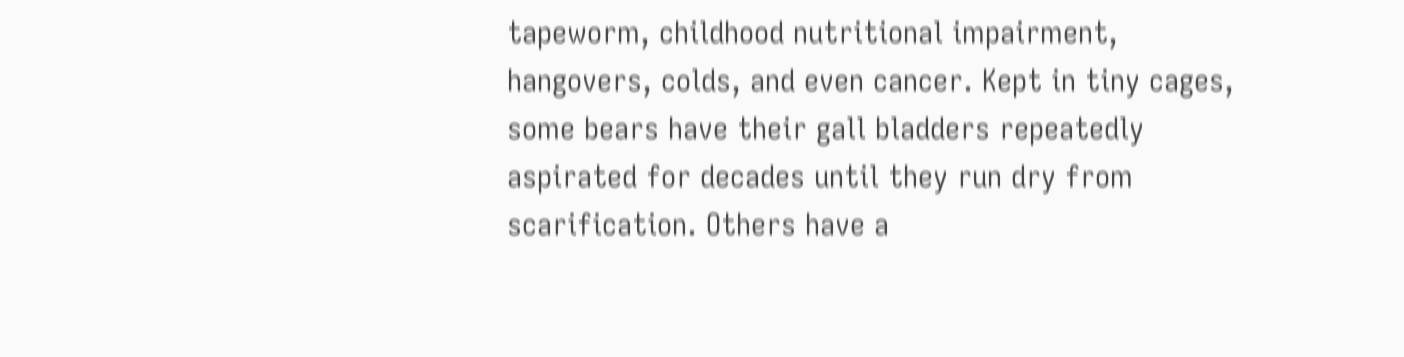tapeworm, childhood nutritional impairment, hangovers, colds, and even cancer. Kept in tiny cages, some bears have their gall bladders repeatedly aspirated for decades until they run dry from scarification. Others have a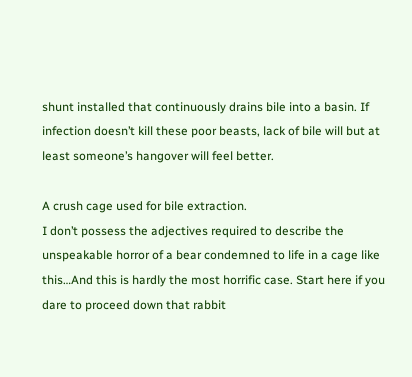shunt installed that continuously drains bile into a basin. If infection doesn’t kill these poor beasts, lack of bile will but at least someone’s hangover will feel better.

A crush cage used for bile extraction.
I don’t possess the adjectives required to describe the unspeakable horror of a bear condemned to life in a cage like this…And this is hardly the most horrific case. Start here if you dare to proceed down that rabbit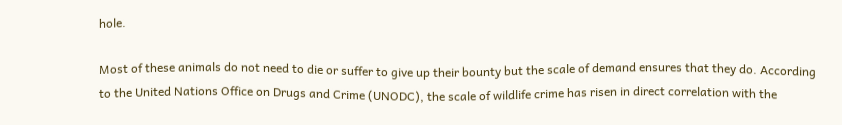hole.

Most of these animals do not need to die or suffer to give up their bounty but the scale of demand ensures that they do. According to the United Nations Office on Drugs and Crime (UNODC), the scale of wildlife crime has risen in direct correlation with the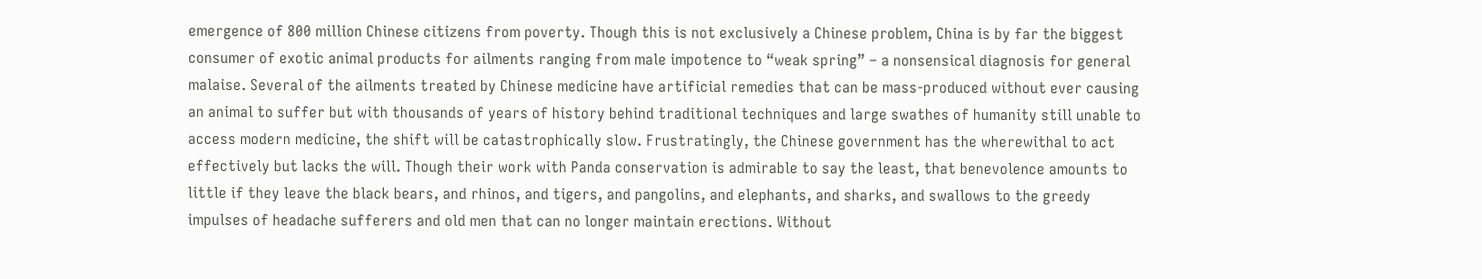emergence of 800 million Chinese citizens from poverty. Though this is not exclusively a Chinese problem, China is by far the biggest consumer of exotic animal products for ailments ranging from male impotence to “weak spring” – a nonsensical diagnosis for general malaise. Several of the ailments treated by Chinese medicine have artificial remedies that can be mass-produced without ever causing an animal to suffer but with thousands of years of history behind traditional techniques and large swathes of humanity still unable to access modern medicine, the shift will be catastrophically slow. Frustratingly, the Chinese government has the wherewithal to act effectively but lacks the will. Though their work with Panda conservation is admirable to say the least, that benevolence amounts to little if they leave the black bears, and rhinos, and tigers, and pangolins, and elephants, and sharks, and swallows to the greedy impulses of headache sufferers and old men that can no longer maintain erections. Without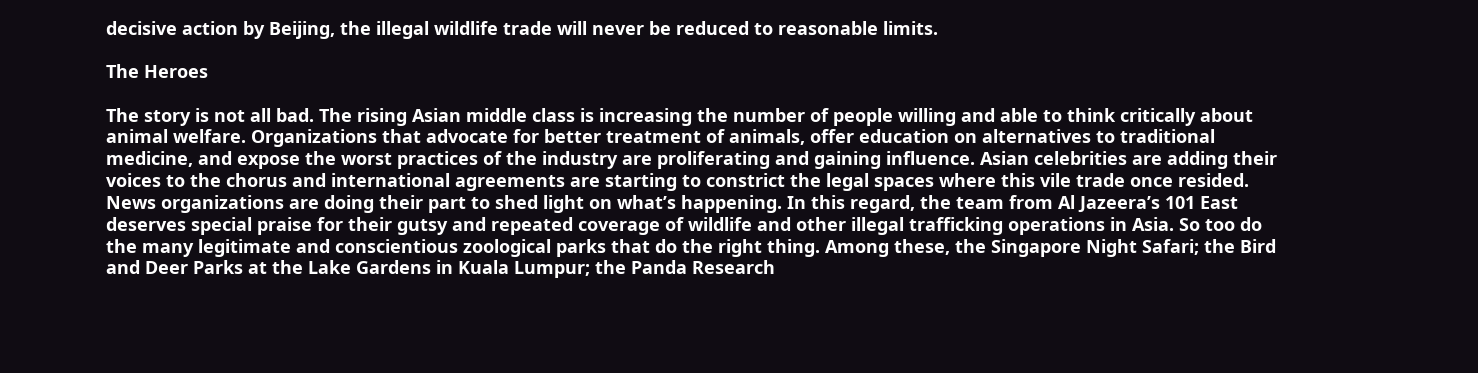decisive action by Beijing, the illegal wildlife trade will never be reduced to reasonable limits.

The Heroes

The story is not all bad. The rising Asian middle class is increasing the number of people willing and able to think critically about animal welfare. Organizations that advocate for better treatment of animals, offer education on alternatives to traditional medicine, and expose the worst practices of the industry are proliferating and gaining influence. Asian celebrities are adding their voices to the chorus and international agreements are starting to constrict the legal spaces where this vile trade once resided. News organizations are doing their part to shed light on what’s happening. In this regard, the team from Al Jazeera’s 101 East deserves special praise for their gutsy and repeated coverage of wildlife and other illegal trafficking operations in Asia. So too do the many legitimate and conscientious zoological parks that do the right thing. Among these, the Singapore Night Safari; the Bird and Deer Parks at the Lake Gardens in Kuala Lumpur; the Panda Research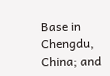Base in Chengdu, China; and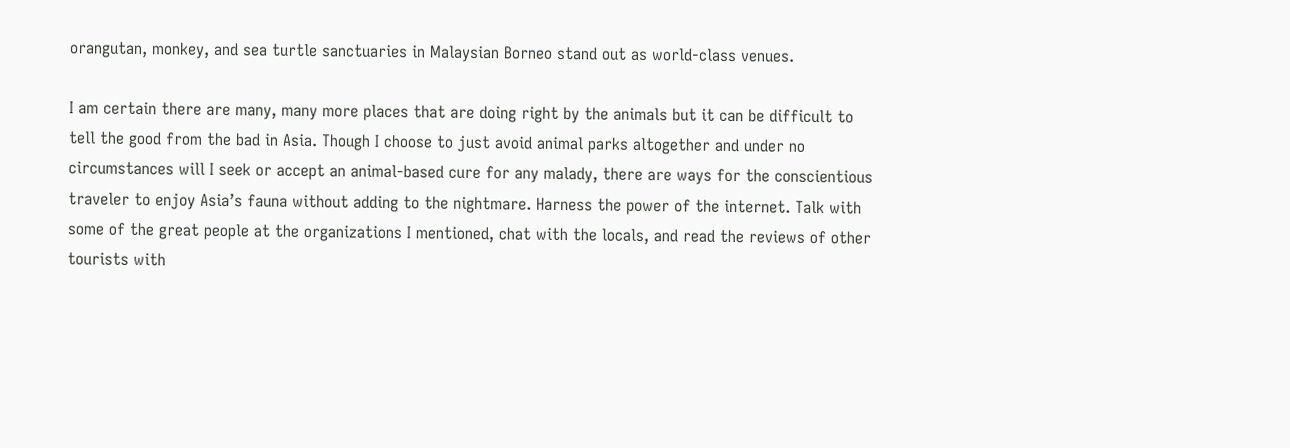orangutan, monkey, and sea turtle sanctuaries in Malaysian Borneo stand out as world-class venues.

I am certain there are many, many more places that are doing right by the animals but it can be difficult to tell the good from the bad in Asia. Though I choose to just avoid animal parks altogether and under no circumstances will I seek or accept an animal-based cure for any malady, there are ways for the conscientious traveler to enjoy Asia’s fauna without adding to the nightmare. Harness the power of the internet. Talk with some of the great people at the organizations I mentioned, chat with the locals, and read the reviews of other tourists with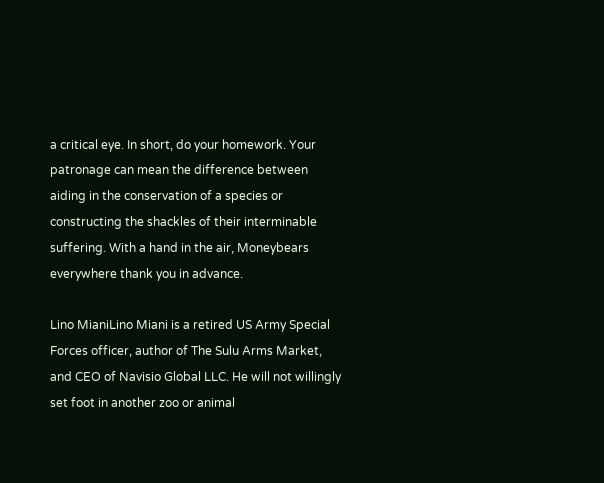a critical eye. In short, do your homework. Your patronage can mean the difference between aiding in the conservation of a species or constructing the shackles of their interminable suffering. With a hand in the air, Moneybears everywhere thank you in advance.

Lino MianiLino Miani is a retired US Army Special Forces officer, author of The Sulu Arms Market, and CEO of Navisio Global LLC. He will not willingly set foot in another zoo or animal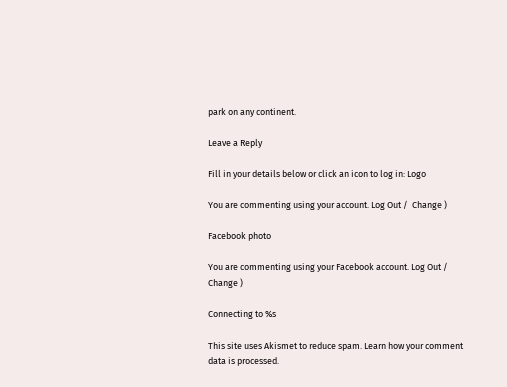park on any continent.

Leave a Reply

Fill in your details below or click an icon to log in: Logo

You are commenting using your account. Log Out /  Change )

Facebook photo

You are commenting using your Facebook account. Log Out /  Change )

Connecting to %s

This site uses Akismet to reduce spam. Learn how your comment data is processed.